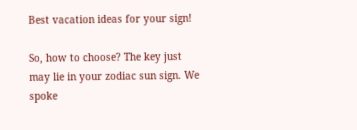Best vacation ideas for your sign!

So, how to choose? The key just may lie in your zodiac sun sign. We spoke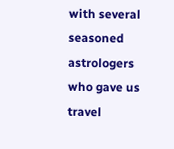with several seasoned astrologers who gave us travel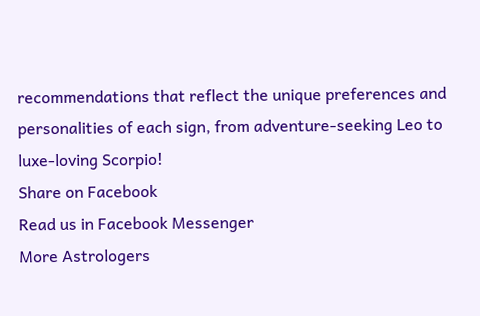recommendations that reflect the unique preferences and personalities of each sign, from adventure-seeking Leo to luxe-loving Scorpio!
Share on Facebook
Read us in Facebook Messenger
More Astrologers